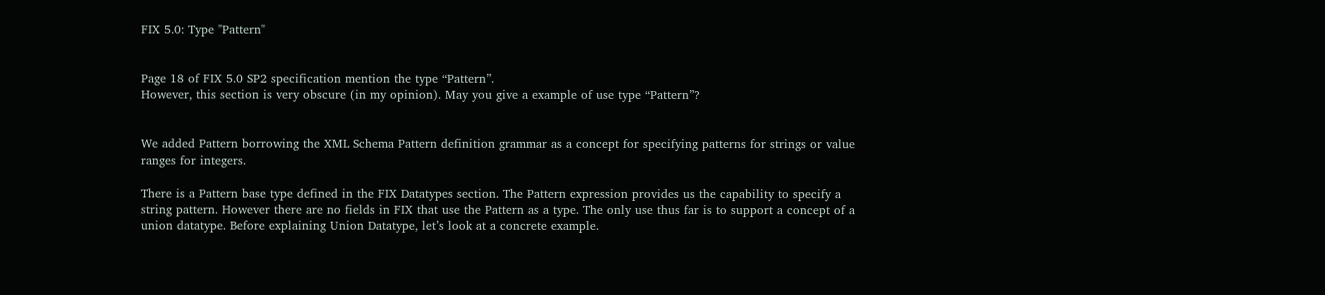FIX 5.0: Type "Pattern"


Page 18 of FIX 5.0 SP2 specification mention the type “Pattern”.
However, this section is very obscure (in my opinion). May you give a example of use type “Pattern”?


We added Pattern borrowing the XML Schema Pattern definition grammar as a concept for specifying patterns for strings or value ranges for integers.

There is a Pattern base type defined in the FIX Datatypes section. The Pattern expression provides us the capability to specify a string pattern. However there are no fields in FIX that use the Pattern as a type. The only use thus far is to support a concept of a union datatype. Before explaining Union Datatype, let’s look at a concrete example.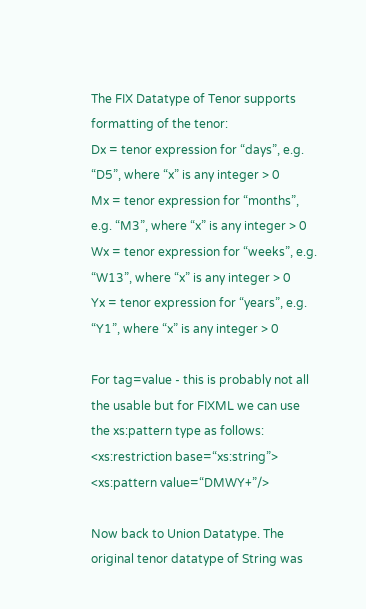The FIX Datatype of Tenor supports formatting of the tenor:
Dx = tenor expression for “days”, e.g. “D5”, where “x” is any integer > 0
Mx = tenor expression for “months”, e.g. “M3”, where “x” is any integer > 0
Wx = tenor expression for “weeks”, e.g. “W13”, where “x” is any integer > 0
Yx = tenor expression for “years”, e.g. “Y1”, where “x” is any integer > 0

For tag=value - this is probably not all the usable but for FIXML we can use the xs:pattern type as follows:
<xs:restriction base=“xs:string”>
<xs:pattern value=“DMWY+”/>

Now back to Union Datatype. The original tenor datatype of String was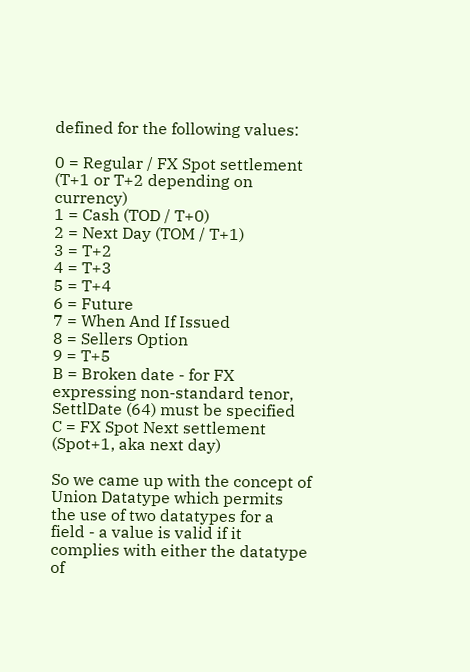defined for the following values:

0 = Regular / FX Spot settlement (T+1 or T+2 depending on currency)
1 = Cash (TOD / T+0)
2 = Next Day (TOM / T+1)
3 = T+2
4 = T+3
5 = T+4
6 = Future
7 = When And If Issued
8 = Sellers Option
9 = T+5
B = Broken date - for FX expressing non-standard tenor, SettlDate (64) must be specified
C = FX Spot Next settlement (Spot+1, aka next day)

So we came up with the concept of Union Datatype which permits the use of two datatypes for a field - a value is valid if it complies with either the datatype of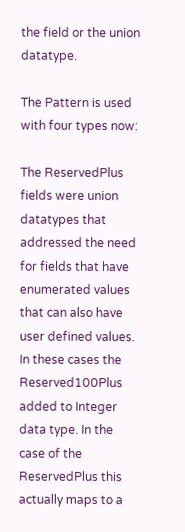the field or the union datatype.

The Pattern is used with four types now:

The ReservedPlus fields were union datatypes that addressed the need for fields that have enumerated values that can also have user defined values. In these cases the Reserved100Plus added to Integer data type. In the case of the ReservedPlus this actually maps to a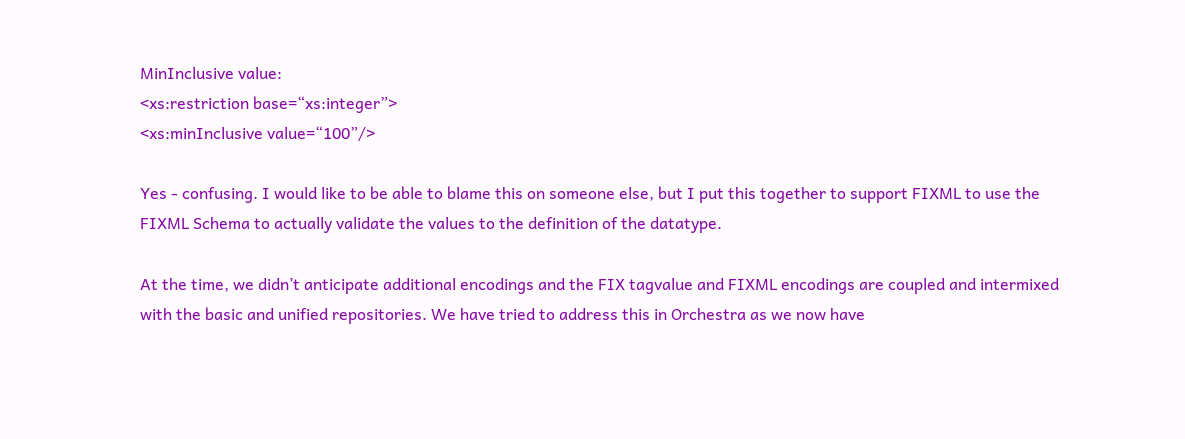MinInclusive value:
<xs:restriction base=“xs:integer”>
<xs:minInclusive value=“100”/>

Yes - confusing. I would like to be able to blame this on someone else, but I put this together to support FIXML to use the FIXML Schema to actually validate the values to the definition of the datatype.

At the time, we didn’t anticipate additional encodings and the FIX tagvalue and FIXML encodings are coupled and intermixed with the basic and unified repositories. We have tried to address this in Orchestra as we now have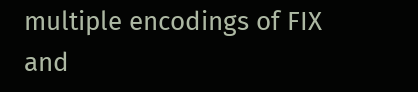multiple encodings of FIX and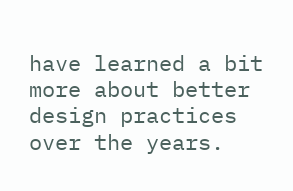have learned a bit more about better design practices over the years.